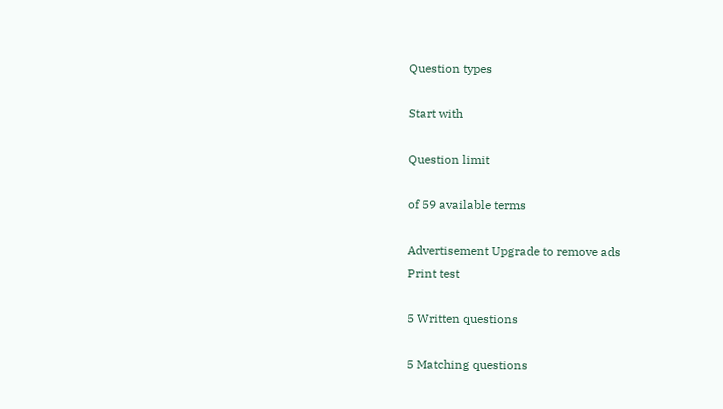Question types

Start with

Question limit

of 59 available terms

Advertisement Upgrade to remove ads
Print test

5 Written questions

5 Matching questions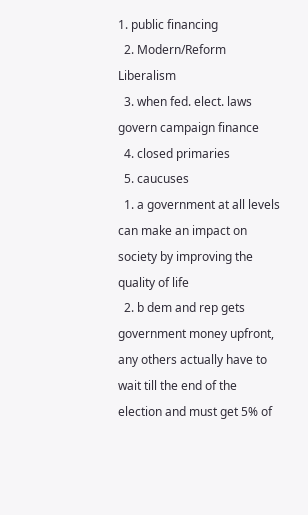1. public financing
  2. Modern/Reform Liberalism
  3. when fed. elect. laws govern campaign finance
  4. closed primaries
  5. caucuses
  1. a government at all levels can make an impact on society by improving the quality of life
  2. b dem and rep gets government money upfront, any others actually have to wait till the end of the election and must get 5% of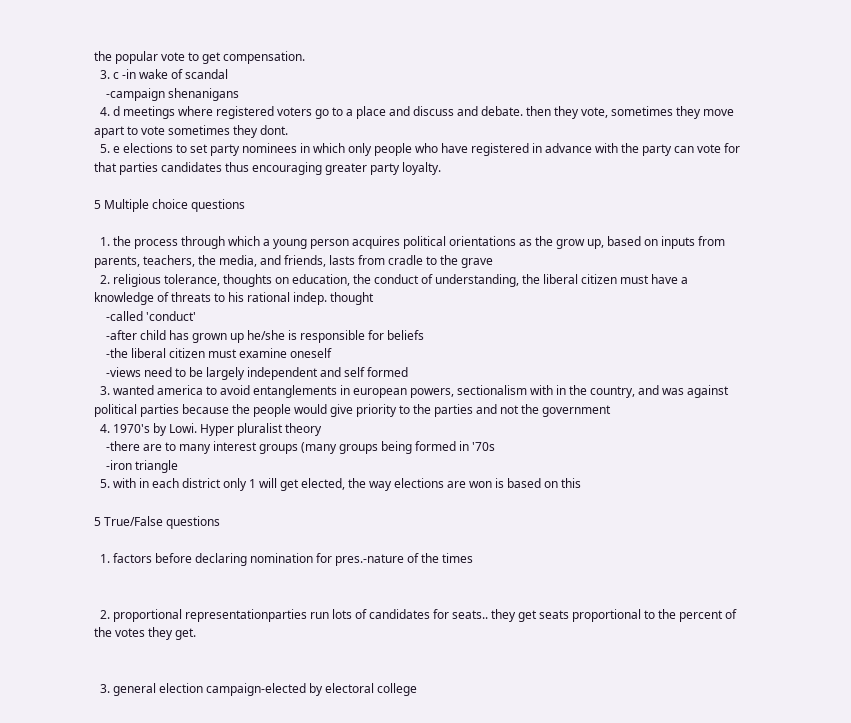the popular vote to get compensation.
  3. c -in wake of scandal
    -campaign shenanigans
  4. d meetings where registered voters go to a place and discuss and debate. then they vote, sometimes they move apart to vote sometimes they dont.
  5. e elections to set party nominees in which only people who have registered in advance with the party can vote for that parties candidates thus encouraging greater party loyalty.

5 Multiple choice questions

  1. the process through which a young person acquires political orientations as the grow up, based on inputs from parents, teachers, the media, and friends, lasts from cradle to the grave
  2. religious tolerance, thoughts on education, the conduct of understanding, the liberal citizen must have a knowledge of threats to his rational indep. thought
    -called 'conduct'
    -after child has grown up he/she is responsible for beliefs
    -the liberal citizen must examine oneself
    -views need to be largely independent and self formed
  3. wanted america to avoid entanglements in european powers, sectionalism with in the country, and was against political parties because the people would give priority to the parties and not the government
  4. 1970's by Lowi. Hyper pluralist theory
    -there are to many interest groups (many groups being formed in '70s
    -iron triangle
  5. with in each district only 1 will get elected, the way elections are won is based on this

5 True/False questions

  1. factors before declaring nomination for pres.-nature of the times


  2. proportional representationparties run lots of candidates for seats.. they get seats proportional to the percent of the votes they get.


  3. general election campaign-elected by electoral college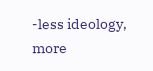-less ideology, more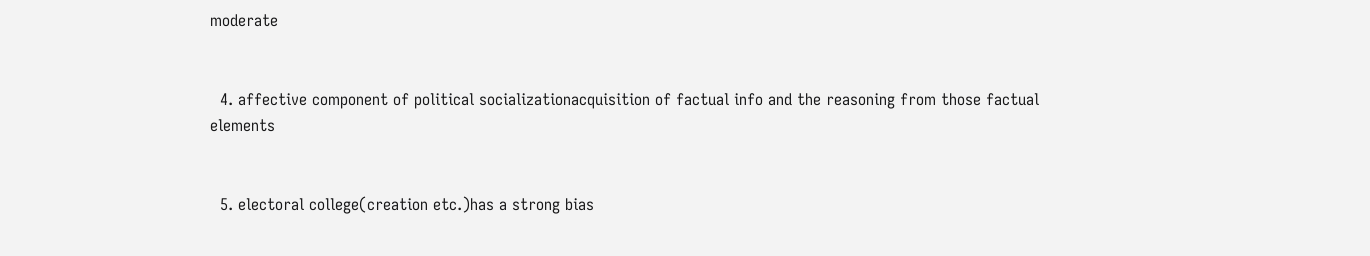moderate


  4. affective component of political socializationacquisition of factual info and the reasoning from those factual elements


  5. electoral college(creation etc.)has a strong bias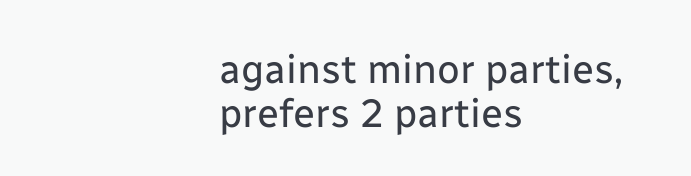against minor parties, prefers 2 parties